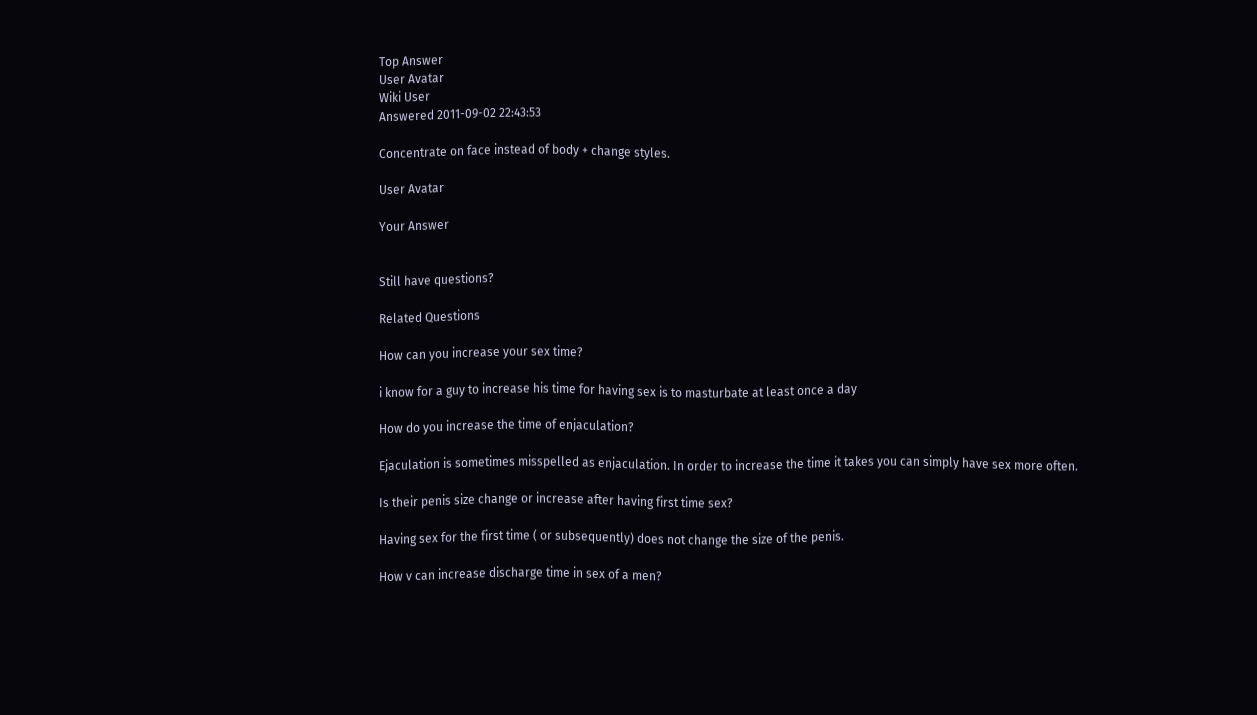Top Answer
User Avatar
Wiki User
Answered 2011-09-02 22:43:53

Concentrate on face instead of body + change styles.

User Avatar

Your Answer


Still have questions?

Related Questions

How can you increase your sex time?

i know for a guy to increase his time for having sex is to masturbate at least once a day

How do you increase the time of enjaculation?

Ejaculation is sometimes misspelled as enjaculation. In order to increase the time it takes you can simply have sex more often.

Is their penis size change or increase after having first time sex?

Having sex for the first time ( or subsequently) does not change the size of the penis.

How v can increase discharge time in sex of a men?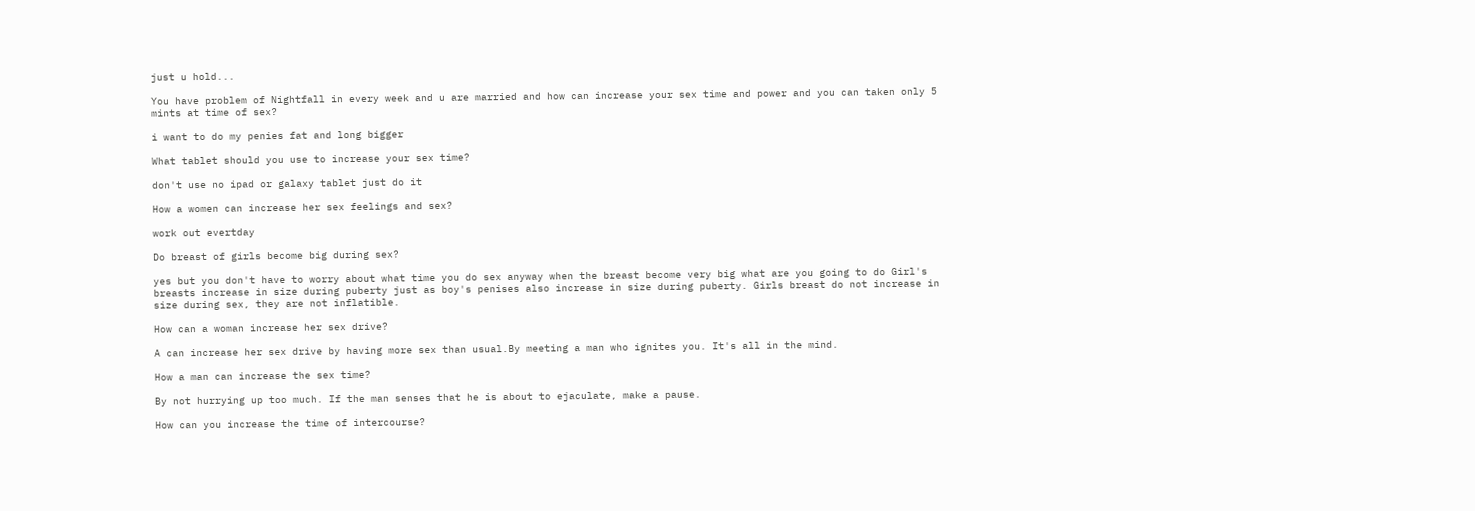just u hold...

You have problem of Nightfall in every week and u are married and how can increase your sex time and power and you can taken only 5 mints at time of sex?

i want to do my penies fat and long bigger

What tablet should you use to increase your sex time?

don't use no ipad or galaxy tablet just do it

How a women can increase her sex feelings and sex?

work out evertday

Do breast of girls become big during sex?

yes but you don't have to worry about what time you do sex anyway when the breast become very big what are you going to do Girl's breasts increase in size during puberty just as boy's penises also increase in size during puberty. Girls breast do not increase in size during sex, they are not inflatible.

How can a woman increase her sex drive?

A can increase her sex drive by having more sex than usual.By meeting a man who ignites you. It's all in the mind.

How a man can increase the sex time?

By not hurrying up too much. If the man senses that he is about to ejaculate, make a pause.

How can you increase the time of intercourse?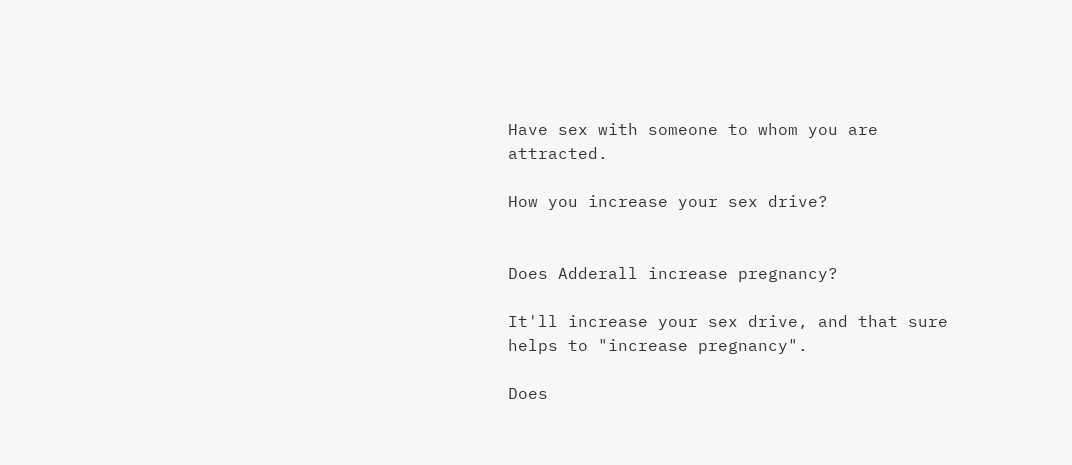Have sex with someone to whom you are attracted.

How you increase your sex drive?


Does Adderall increase pregnancy?

It'll increase your sex drive, and that sure helps to "increase pregnancy".

Does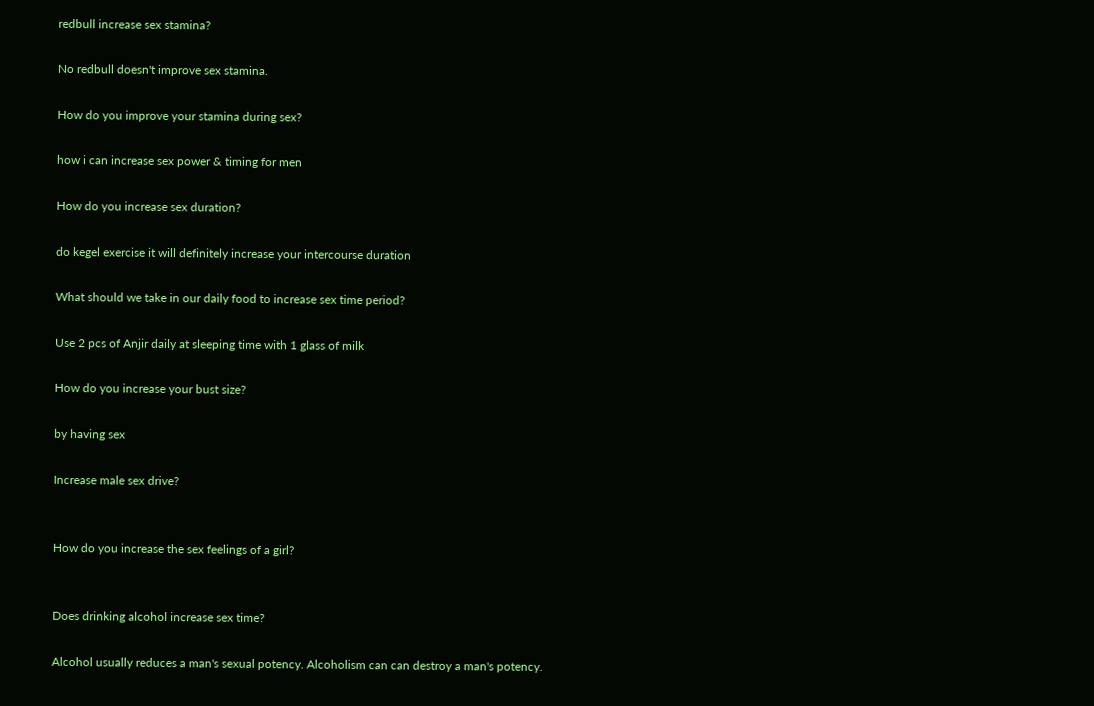redbull increase sex stamina?

No redbull doesn't improve sex stamina.

How do you improve your stamina during sex?

how i can increase sex power & timing for men

How do you increase sex duration?

do kegel exercise it will definitely increase your intercourse duration

What should we take in our daily food to increase sex time period?

Use 2 pcs of Anjir daily at sleeping time with 1 glass of milk

How do you increase your bust size?

by having sex

Increase male sex drive?


How do you increase the sex feelings of a girl?


Does drinking alcohol increase sex time?

Alcohol usually reduces a man's sexual potency. Alcoholism can can destroy a man's potency.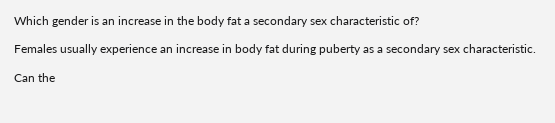Which gender is an increase in the body fat a secondary sex characteristic of?

Females usually experience an increase in body fat during puberty as a secondary sex characteristic.

Can the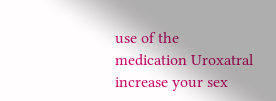use of the medication Uroxatral increase your sex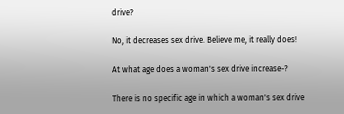drive?

No, it decreases sex drive. Believe me, it really does!

At what age does a woman's sex drive increase-?

There is no specific age in which a woman's sex drive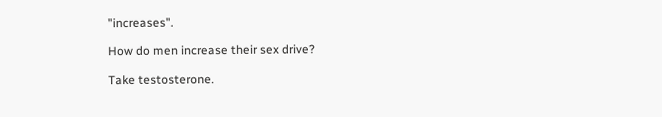"increases".

How do men increase their sex drive?

Take testosterone.